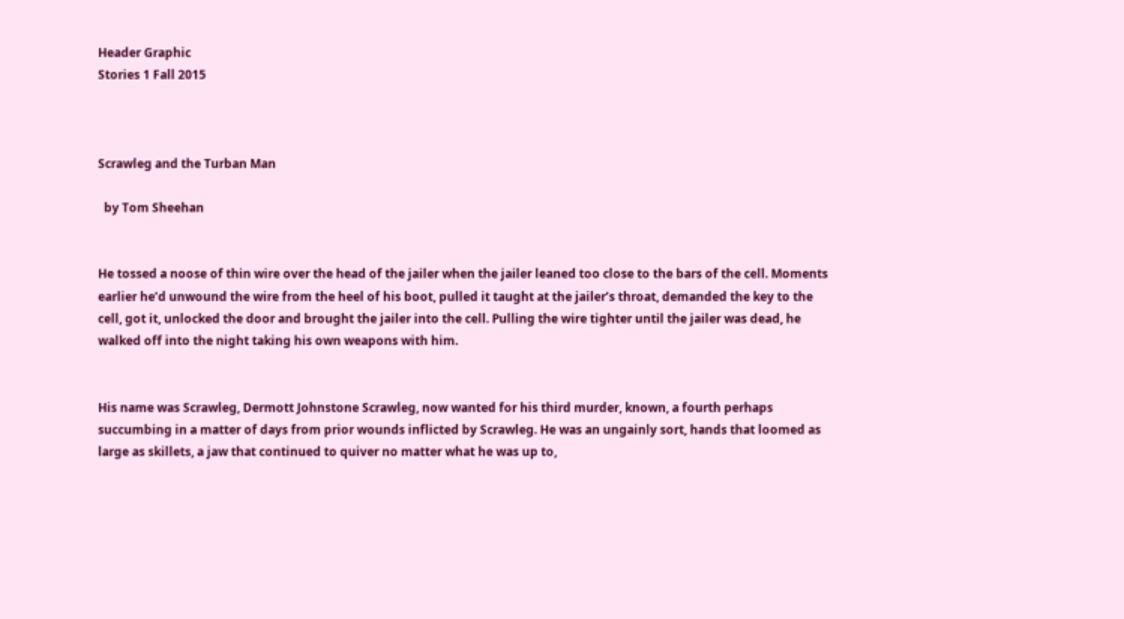Header Graphic
Stories 1 Fall 2015



Scrawleg and the Turban Man

  by Tom Sheehan


He tossed a noose of thin wire over the head of the jailer when the jailer leaned too close to the bars of the cell. Moments earlier he’d unwound the wire from the heel of his boot, pulled it taught at the jailer’s throat, demanded the key to the cell, got it, unlocked the door and brought the jailer into the cell. Pulling the wire tighter until the jailer was dead, he walked off into the night taking his own weapons with him.


His name was Scrawleg, Dermott Johnstone Scrawleg, now wanted for his third murder, known, a fourth perhaps succumbing in a matter of days from prior wounds inflicted by Scrawleg. He was an ungainly sort, hands that loomed as large as skillets, a jaw that continued to quiver no matter what he was up to,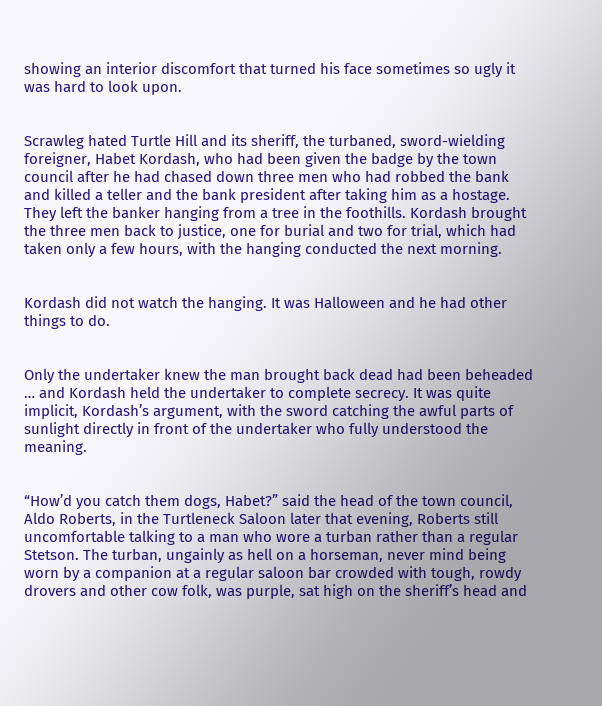showing an interior discomfort that turned his face sometimes so ugly it was hard to look upon.


Scrawleg hated Turtle Hill and its sheriff, the turbaned, sword-wielding foreigner, Habet Kordash, who had been given the badge by the town council after he had chased down three men who had robbed the bank and killed a teller and the bank president after taking him as a hostage. They left the banker hanging from a tree in the foothills. Kordash brought the three men back to justice, one for burial and two for trial, which had taken only a few hours, with the hanging conducted the next morning.


Kordash did not watch the hanging. It was Halloween and he had other things to do.


Only the undertaker knew the man brought back dead had been beheaded … and Kordash held the undertaker to complete secrecy. It was quite implicit, Kordash’s argument, with the sword catching the awful parts of sunlight directly in front of the undertaker who fully understood the meaning.


“How’d you catch them dogs, Habet?” said the head of the town council, Aldo Roberts, in the Turtleneck Saloon later that evening, Roberts still uncomfortable talking to a man who wore a turban rather than a regular Stetson. The turban, ungainly as hell on a horseman, never mind being worn by a companion at a regular saloon bar crowded with tough, rowdy drovers and other cow folk, was purple, sat high on the sheriff’s head and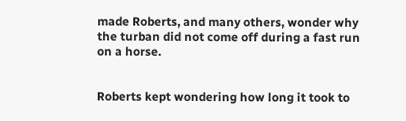made Roberts, and many others, wonder why the turban did not come off during a fast run on a horse.


Roberts kept wondering how long it took to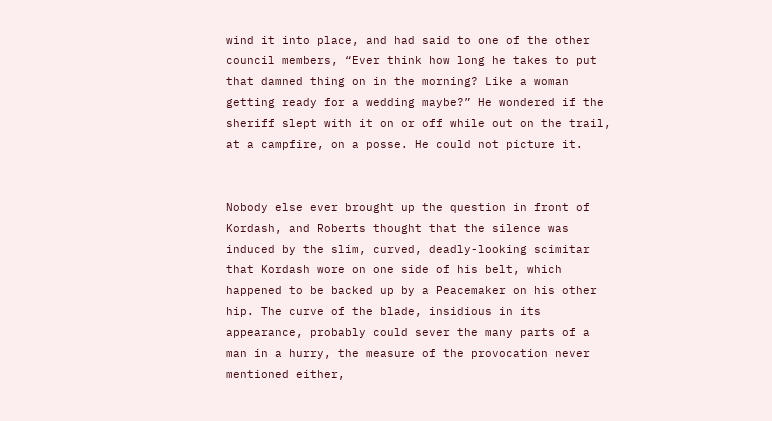wind it into place, and had said to one of the other council members, “Ever think how long he takes to put that damned thing on in the morning? Like a woman getting ready for a wedding maybe?” He wondered if the sheriff slept with it on or off while out on the trail, at a campfire, on a posse. He could not picture it.


Nobody else ever brought up the question in front of Kordash, and Roberts thought that the silence was induced by the slim, curved, deadly-looking scimitar that Kordash wore on one side of his belt, which happened to be backed up by a Peacemaker on his other hip. The curve of the blade, insidious in its appearance, probably could sever the many parts of a man in a hurry, the measure of the provocation never mentioned either,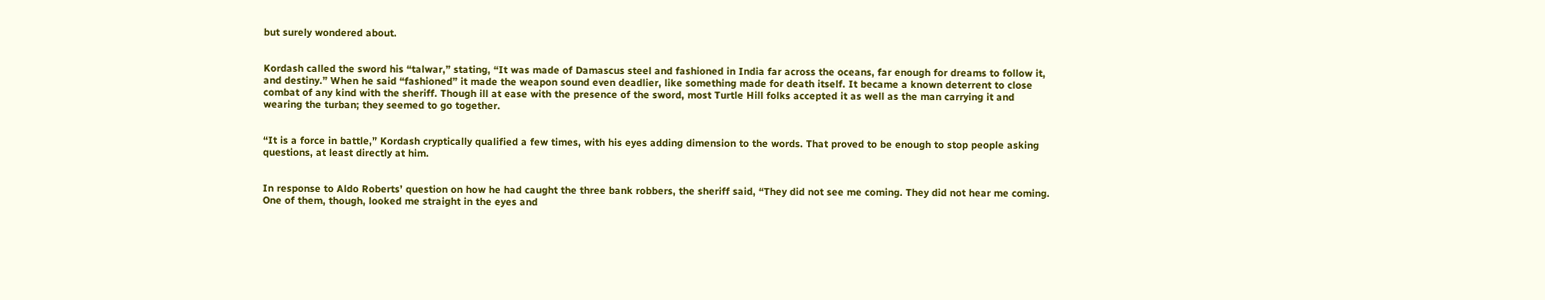but surely wondered about.


Kordash called the sword his “talwar,” stating, “It was made of Damascus steel and fashioned in India far across the oceans, far enough for dreams to follow it, and destiny.” When he said “fashioned” it made the weapon sound even deadlier, like something made for death itself. It became a known deterrent to close combat of any kind with the sheriff. Though ill at ease with the presence of the sword, most Turtle Hill folks accepted it as well as the man carrying it and wearing the turban; they seemed to go together.


“It is a force in battle,” Kordash cryptically qualified a few times, with his eyes adding dimension to the words. That proved to be enough to stop people asking questions, at least directly at him.


In response to Aldo Roberts’ question on how he had caught the three bank robbers, the sheriff said, “They did not see me coming. They did not hear me coming. One of them, though, looked me straight in the eyes and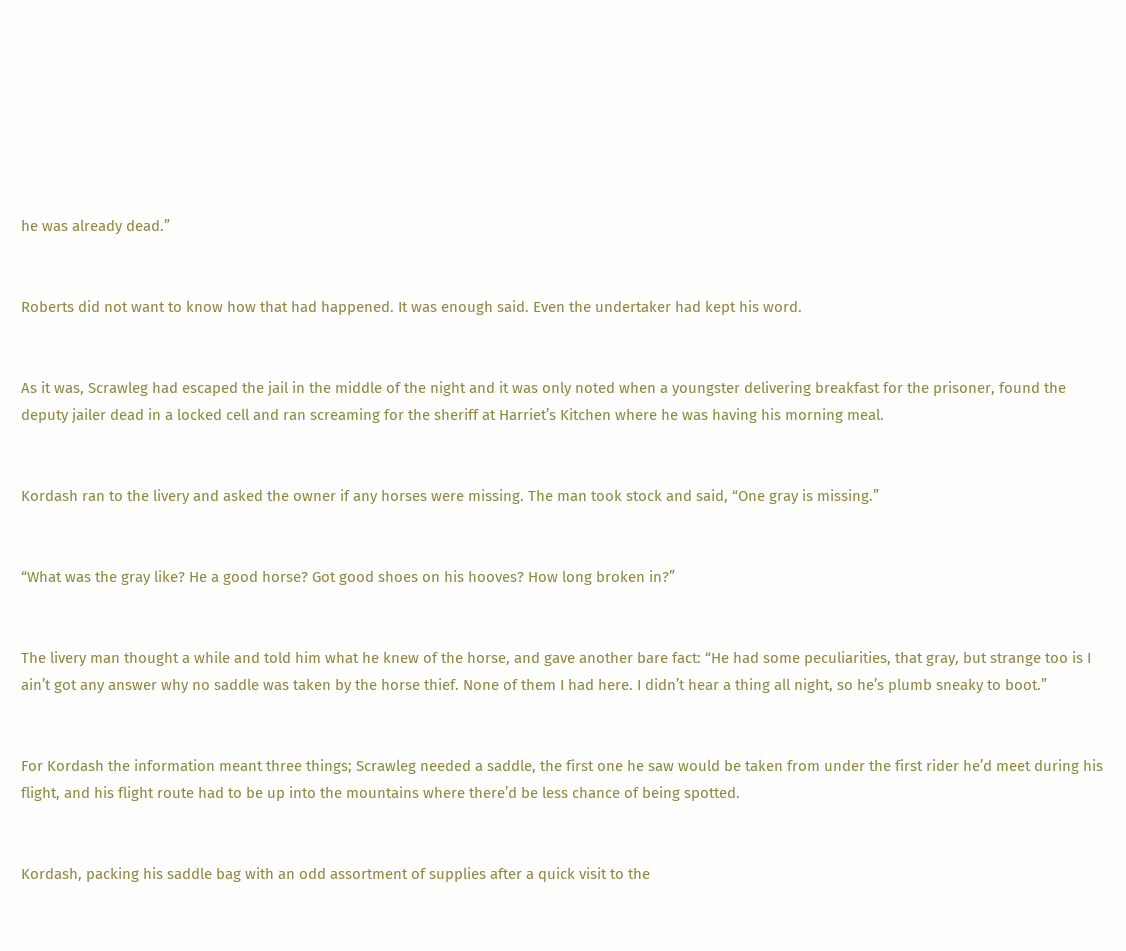he was already dead.”


Roberts did not want to know how that had happened. It was enough said. Even the undertaker had kept his word.


As it was, Scrawleg had escaped the jail in the middle of the night and it was only noted when a youngster delivering breakfast for the prisoner, found the deputy jailer dead in a locked cell and ran screaming for the sheriff at Harriet’s Kitchen where he was having his morning meal.


Kordash ran to the livery and asked the owner if any horses were missing. The man took stock and said, “One gray is missing.”


“What was the gray like? He a good horse? Got good shoes on his hooves? How long broken in?”


The livery man thought a while and told him what he knew of the horse, and gave another bare fact: “He had some peculiarities, that gray, but strange too is I ain’t got any answer why no saddle was taken by the horse thief. None of them I had here. I didn’t hear a thing all night, so he’s plumb sneaky to boot.”


For Kordash the information meant three things; Scrawleg needed a saddle, the first one he saw would be taken from under the first rider he’d meet during his flight, and his flight route had to be up into the mountains where there’d be less chance of being spotted.


Kordash, packing his saddle bag with an odd assortment of supplies after a quick visit to the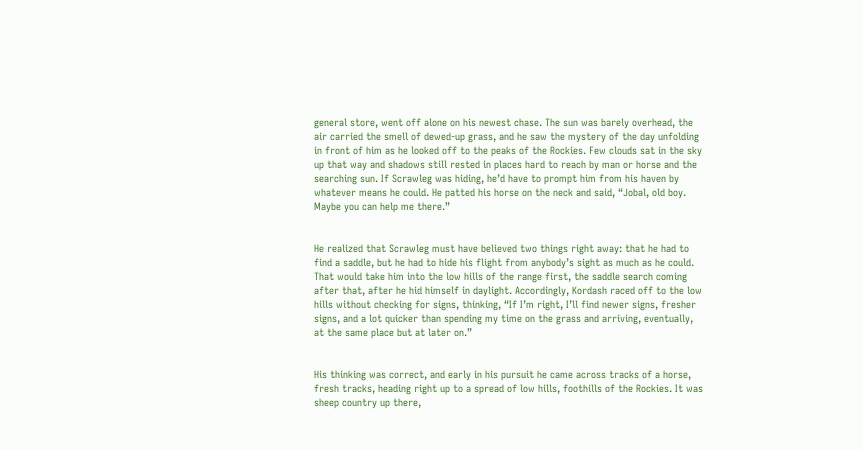general store, went off alone on his newest chase. The sun was barely overhead, the air carried the smell of dewed-up grass, and he saw the mystery of the day unfolding in front of him as he looked off to the peaks of the Rockies. Few clouds sat in the sky up that way and shadows still rested in places hard to reach by man or horse and the searching sun. If Scrawleg was hiding, he’d have to prompt him from his haven by whatever means he could. He patted his horse on the neck and said, “Jobal, old boy. Maybe you can help me there.”


He realized that Scrawleg must have believed two things right away: that he had to find a saddle, but he had to hide his flight from anybody’s sight as much as he could. That would take him into the low hills of the range first, the saddle search coming after that, after he hid himself in daylight. Accordingly, Kordash raced off to the low hills without checking for signs, thinking, “If I’m right, I’ll find newer signs, fresher signs, and a lot quicker than spending my time on the grass and arriving, eventually, at the same place but at later on.”


His thinking was correct, and early in his pursuit he came across tracks of a horse, fresh tracks, heading right up to a spread of low hills, foothills of the Rockies. It was sheep country up there,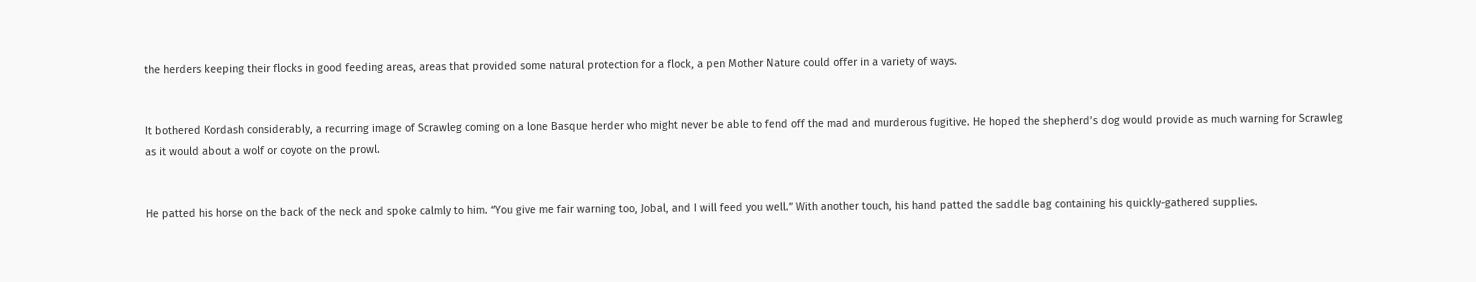the herders keeping their flocks in good feeding areas, areas that provided some natural protection for a flock, a pen Mother Nature could offer in a variety of ways.


It bothered Kordash considerably, a recurring image of Scrawleg coming on a lone Basque herder who might never be able to fend off the mad and murderous fugitive. He hoped the shepherd’s dog would provide as much warning for Scrawleg as it would about a wolf or coyote on the prowl.


He patted his horse on the back of the neck and spoke calmly to him. “You give me fair warning too, Jobal, and I will feed you well.” With another touch, his hand patted the saddle bag containing his quickly-gathered supplies.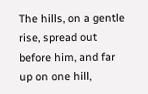The hills, on a gentle rise, spread out before him, and far up on one hill,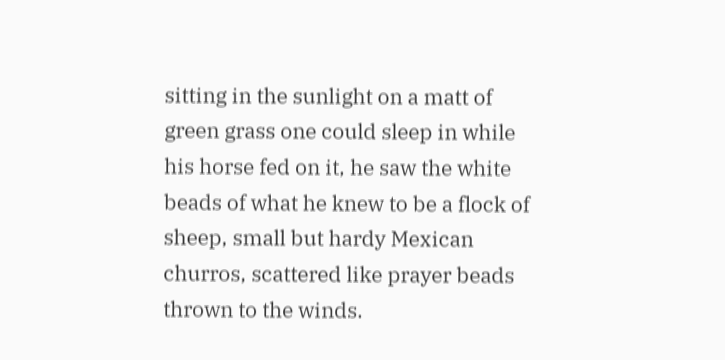sitting in the sunlight on a matt of green grass one could sleep in while his horse fed on it, he saw the white beads of what he knew to be a flock of sheep, small but hardy Mexican churros, scattered like prayer beads thrown to the winds.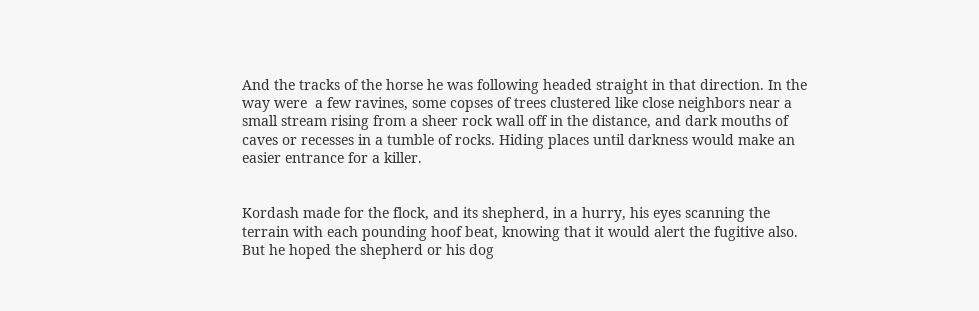And the tracks of the horse he was following headed straight in that direction. In the way were  a few ravines, some copses of trees clustered like close neighbors near a small stream rising from a sheer rock wall off in the distance, and dark mouths of caves or recesses in a tumble of rocks. Hiding places until darkness would make an easier entrance for a killer.


Kordash made for the flock, and its shepherd, in a hurry, his eyes scanning the terrain with each pounding hoof beat, knowing that it would alert the fugitive also. But he hoped the shepherd or his dog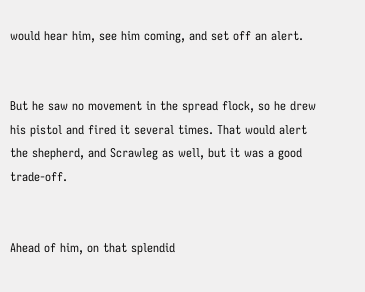would hear him, see him coming, and set off an alert.


But he saw no movement in the spread flock, so he drew his pistol and fired it several times. That would alert the shepherd, and Scrawleg as well, but it was a good trade-off.


Ahead of him, on that splendid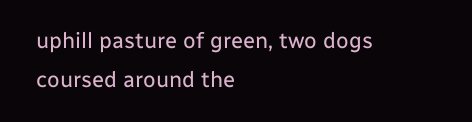uphill pasture of green, two dogs coursed around the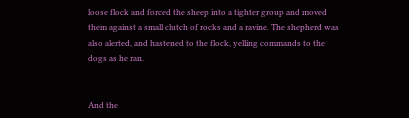loose flock and forced the sheep into a tighter group and moved them against a small clutch of rocks and a ravine. The shepherd was also alerted, and hastened to the flock, yelling commands to the dogs as he ran.


And the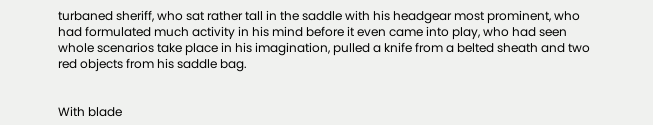turbaned sheriff, who sat rather tall in the saddle with his headgear most prominent, who had formulated much activity in his mind before it even came into play, who had seen whole scenarios take place in his imagination, pulled a knife from a belted sheath and two red objects from his saddle bag.


With blade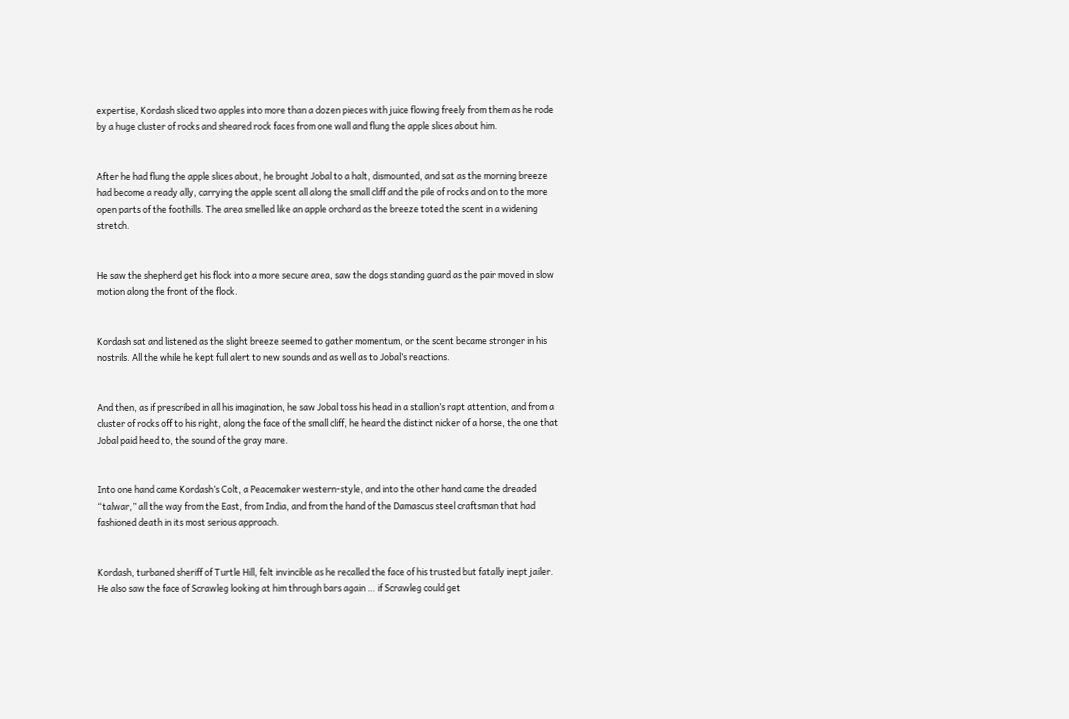expertise, Kordash sliced two apples into more than a dozen pieces with juice flowing freely from them as he rode by a huge cluster of rocks and sheared rock faces from one wall and flung the apple slices about him.


After he had flung the apple slices about, he brought Jobal to a halt, dismounted, and sat as the morning breeze had become a ready ally, carrying the apple scent all along the small cliff and the pile of rocks and on to the more open parts of the foothills. The area smelled like an apple orchard as the breeze toted the scent in a widening stretch.


He saw the shepherd get his flock into a more secure area, saw the dogs standing guard as the pair moved in slow motion along the front of the flock.


Kordash sat and listened as the slight breeze seemed to gather momentum, or the scent became stronger in his nostrils. All the while he kept full alert to new sounds and as well as to Jobal’s reactions.


And then, as if prescribed in all his imagination, he saw Jobal toss his head in a stallion’s rapt attention, and from a cluster of rocks off to his right, along the face of the small cliff, he heard the distinct nicker of a horse, the one that Jobal paid heed to, the sound of the gray mare.


Into one hand came Kordash’s Colt, a Peacemaker western-style, and into the other hand came the dreaded “talwar,” all the way from the East, from India, and from the hand of the Damascus steel craftsman that had fashioned death in its most serious approach.


Kordash, turbaned sheriff of Turtle Hill, felt invincible as he recalled the face of his trusted but fatally inept jailer. He also saw the face of Scrawleg looking at him through bars again … if Scrawleg could get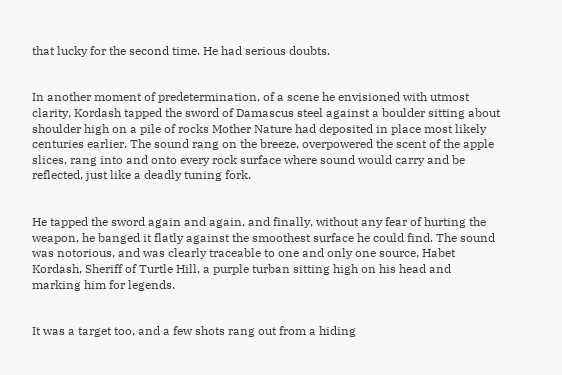that lucky for the second time. He had serious doubts.


In another moment of predetermination, of a scene he envisioned with utmost clarity, Kordash tapped the sword of Damascus steel against a boulder sitting about shoulder high on a pile of rocks Mother Nature had deposited in place most likely centuries earlier. The sound rang on the breeze, overpowered the scent of the apple slices, rang into and onto every rock surface where sound would carry and be reflected, just like a deadly tuning fork.


He tapped the sword again and again, and finally, without any fear of hurting the weapon, he banged it flatly against the smoothest surface he could find. The sound was notorious, and was clearly traceable to one and only one source, Habet Kordash, Sheriff of Turtle Hill, a purple turban sitting high on his head and marking him for legends.


It was a target too, and a few shots rang out from a hiding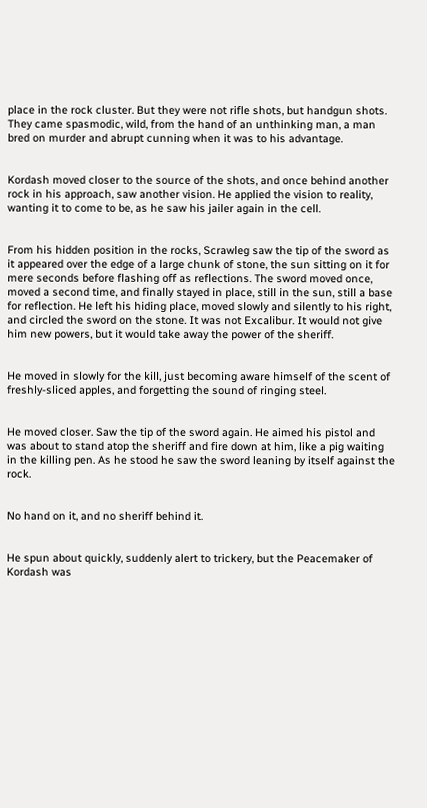place in the rock cluster. But they were not rifle shots, but handgun shots. They came spasmodic, wild, from the hand of an unthinking man, a man bred on murder and abrupt cunning when it was to his advantage.


Kordash moved closer to the source of the shots, and once behind another rock in his approach, saw another vision. He applied the vision to reality, wanting it to come to be, as he saw his jailer again in the cell.


From his hidden position in the rocks, Scrawleg saw the tip of the sword as it appeared over the edge of a large chunk of stone, the sun sitting on it for mere seconds before flashing off as reflections. The sword moved once, moved a second time, and finally stayed in place, still in the sun, still a base for reflection. He left his hiding place, moved slowly and silently to his right, and circled the sword on the stone. It was not Excalibur. It would not give him new powers, but it would take away the power of the sheriff.


He moved in slowly for the kill, just becoming aware himself of the scent of freshly-sliced apples, and forgetting the sound of ringing steel.


He moved closer. Saw the tip of the sword again. He aimed his pistol and was about to stand atop the sheriff and fire down at him, like a pig waiting in the killing pen. As he stood he saw the sword leaning by itself against the rock.


No hand on it, and no sheriff behind it.


He spun about quickly, suddenly alert to trickery, but the Peacemaker of Kordash was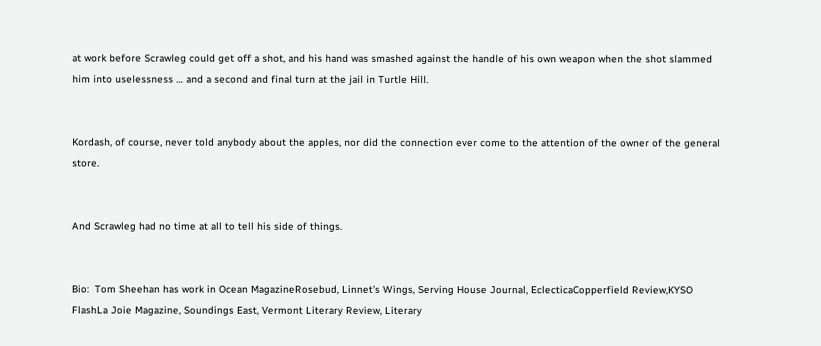at work before Scrawleg could get off a shot, and his hand was smashed against the handle of his own weapon when the shot slammed him into uselessness … and a second and final turn at the jail in Turtle Hill.


Kordash, of course, never told anybody about the apples, nor did the connection ever come to the attention of the owner of the general store.


And Scrawleg had no time at all to tell his side of things.


Bio:  Tom Sheehan has work in Ocean MagazineRosebud, Linnet’s Wings, Serving House Journal, EclecticaCopperfield Review,KYSO FlashLa Joie Magazine, Soundings East, Vermont Literary Review, Literary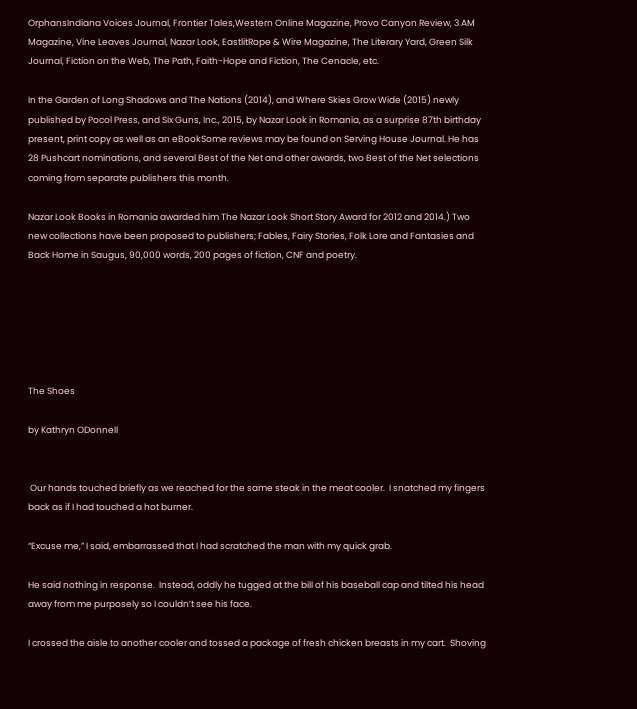OrphansIndiana Voices Journal, Frontier Tales,Western Online Magazine, Provo Canyon Review, 3 AM Magazine, Vine Leaves Journal, Nazar Look, EastlitRope & Wire Magazine, The Literary Yard, Green Silk Journal, Fiction on the Web, The Path, Faith-Hope and Fiction, The Cenacle, etc.

In the Garden of Long Shadows and The Nations (2014), and Where Skies Grow Wide (2015) newly published by Pocol Press, and Six Guns, Inc., 2015, by Nazar Look in Romania, as a surprise 87th birthday present, print copy as well as an eBookSome reviews may be found on Serving House Journal. He has 28 Pushcart nominations, and several Best of the Net and other awards, two Best of the Net selections coming from separate publishers this month.

Nazar Look Books in Romania awarded him The Nazar Look Short Story Award for 2012 and 2014.) Two new collections have been proposed to publishers; Fables, Fairy Stories, Folk Lore and Fantasies and Back Home in Saugus, 90,000 words, 200 pages of fiction, CNF and poetry.






The Shoes

by Kathryn ODonnell


 Our hands touched briefly as we reached for the same steak in the meat cooler.  I snatched my fingers back as if I had touched a hot burner.

“Excuse me,” I said, embarrassed that I had scratched the man with my quick grab.

He said nothing in response.  Instead, oddly he tugged at the bill of his baseball cap and tilted his head away from me purposely so I couldn’t see his face.

I crossed the aisle to another cooler and tossed a package of fresh chicken breasts in my cart.  Shoving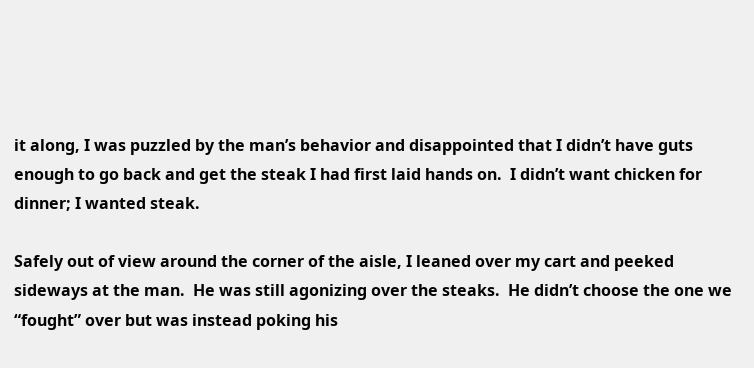it along, I was puzzled by the man’s behavior and disappointed that I didn’t have guts enough to go back and get the steak I had first laid hands on.  I didn’t want chicken for dinner; I wanted steak.

Safely out of view around the corner of the aisle, I leaned over my cart and peeked sideways at the man.  He was still agonizing over the steaks.  He didn’t choose the one we “fought” over but was instead poking his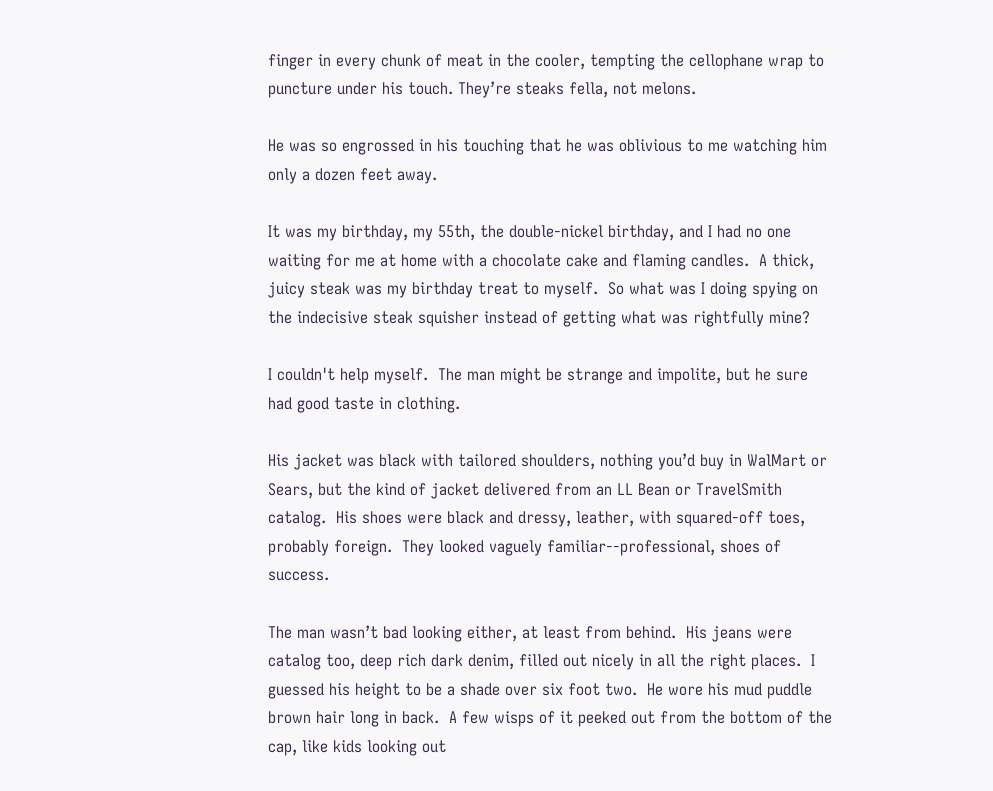finger in every chunk of meat in the cooler, tempting the cellophane wrap to puncture under his touch. They’re steaks fella, not melons.

He was so engrossed in his touching that he was oblivious to me watching him only a dozen feet away.

It was my birthday, my 55th, the double-nickel birthday, and I had no one waiting for me at home with a chocolate cake and flaming candles.  A thick, juicy steak was my birthday treat to myself.  So what was I doing spying on the indecisive steak squisher instead of getting what was rightfully mine?

I couldn't help myself.  The man might be strange and impolite, but he sure had good taste in clothing.

His jacket was black with tailored shoulders, nothing you’d buy in WalMart or Sears, but the kind of jacket delivered from an LL Bean or TravelSmith catalog.  His shoes were black and dressy, leather, with squared-off toes, probably foreign.  They looked vaguely familiar--professional, shoes of success.

The man wasn’t bad looking either, at least from behind.  His jeans were catalog too, deep rich dark denim, filled out nicely in all the right places.  I guessed his height to be a shade over six foot two.  He wore his mud puddle brown hair long in back.  A few wisps of it peeked out from the bottom of the cap, like kids looking out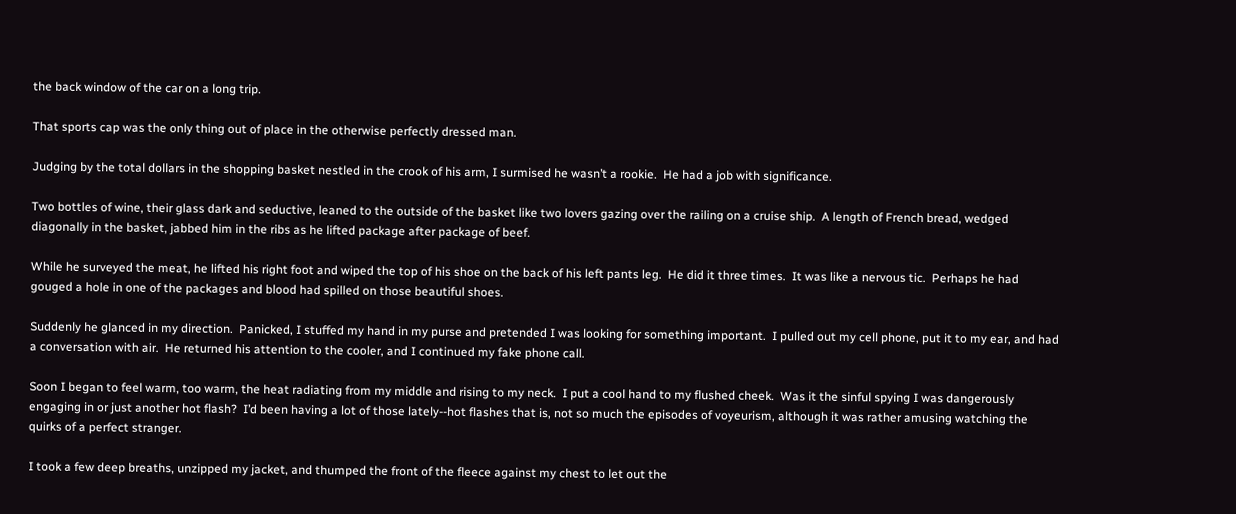the back window of the car on a long trip.

That sports cap was the only thing out of place in the otherwise perfectly dressed man.

Judging by the total dollars in the shopping basket nestled in the crook of his arm, I surmised he wasn’t a rookie.  He had a job with significance.

Two bottles of wine, their glass dark and seductive, leaned to the outside of the basket like two lovers gazing over the railing on a cruise ship.  A length of French bread, wedged diagonally in the basket, jabbed him in the ribs as he lifted package after package of beef.

While he surveyed the meat, he lifted his right foot and wiped the top of his shoe on the back of his left pants leg.  He did it three times.  It was like a nervous tic.  Perhaps he had gouged a hole in one of the packages and blood had spilled on those beautiful shoes.

Suddenly he glanced in my direction.  Panicked, I stuffed my hand in my purse and pretended I was looking for something important.  I pulled out my cell phone, put it to my ear, and had a conversation with air.  He returned his attention to the cooler, and I continued my fake phone call.

Soon I began to feel warm, too warm, the heat radiating from my middle and rising to my neck.  I put a cool hand to my flushed cheek.  Was it the sinful spying I was dangerously engaging in or just another hot flash?  I’d been having a lot of those lately--hot flashes that is, not so much the episodes of voyeurism, although it was rather amusing watching the quirks of a perfect stranger.

I took a few deep breaths, unzipped my jacket, and thumped the front of the fleece against my chest to let out the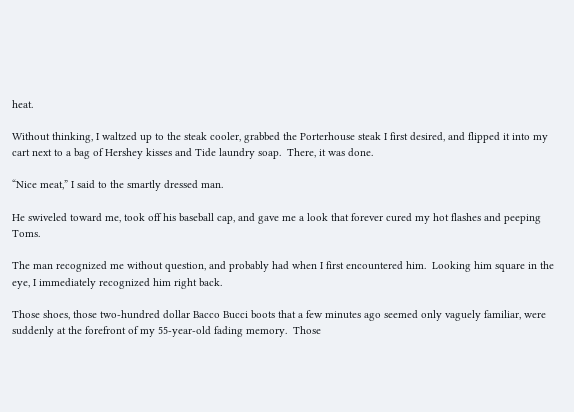heat.

Without thinking, I waltzed up to the steak cooler, grabbed the Porterhouse steak I first desired, and flipped it into my cart next to a bag of Hershey kisses and Tide laundry soap.  There, it was done.

“Nice meat,” I said to the smartly dressed man.

He swiveled toward me, took off his baseball cap, and gave me a look that forever cured my hot flashes and peeping Toms.

The man recognized me without question, and probably had when I first encountered him.  Looking him square in the eye, I immediately recognized him right back.

Those shoes, those two-hundred dollar Bacco Bucci boots that a few minutes ago seemed only vaguely familiar, were suddenly at the forefront of my 55-year-old fading memory.  Those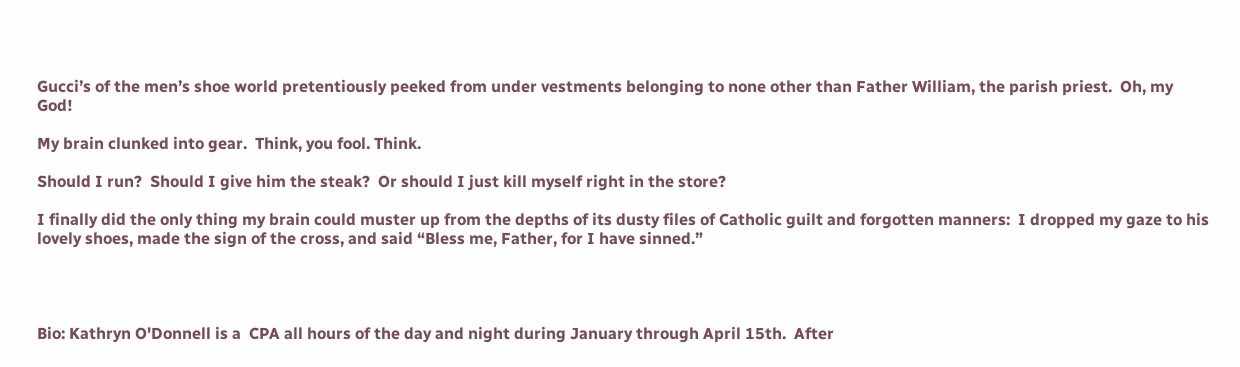Gucci’s of the men’s shoe world pretentiously peeked from under vestments belonging to none other than Father William, the parish priest.  Oh, my God!

My brain clunked into gear.  Think, you fool. Think.

Should I run?  Should I give him the steak?  Or should I just kill myself right in the store?

I finally did the only thing my brain could muster up from the depths of its dusty files of Catholic guilt and forgotten manners:  I dropped my gaze to his lovely shoes, made the sign of the cross, and said “Bless me, Father, for I have sinned.”




Bio: Kathryn O'Donnell is a  CPA all hours of the day and night during January through April 15th.  After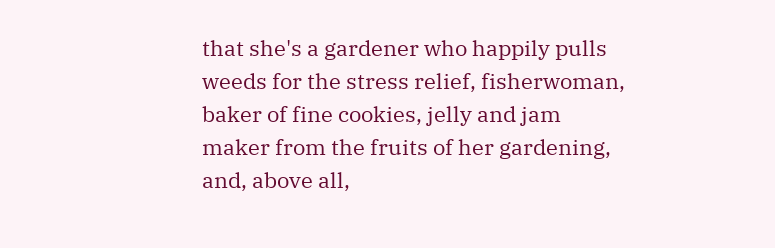that she's a gardener who happily pulls weeds for the stress relief, fisherwoman, baker of fine cookies, jelly and jam maker from the fruits of her gardening, and, above all,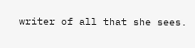writer of all that she sees.